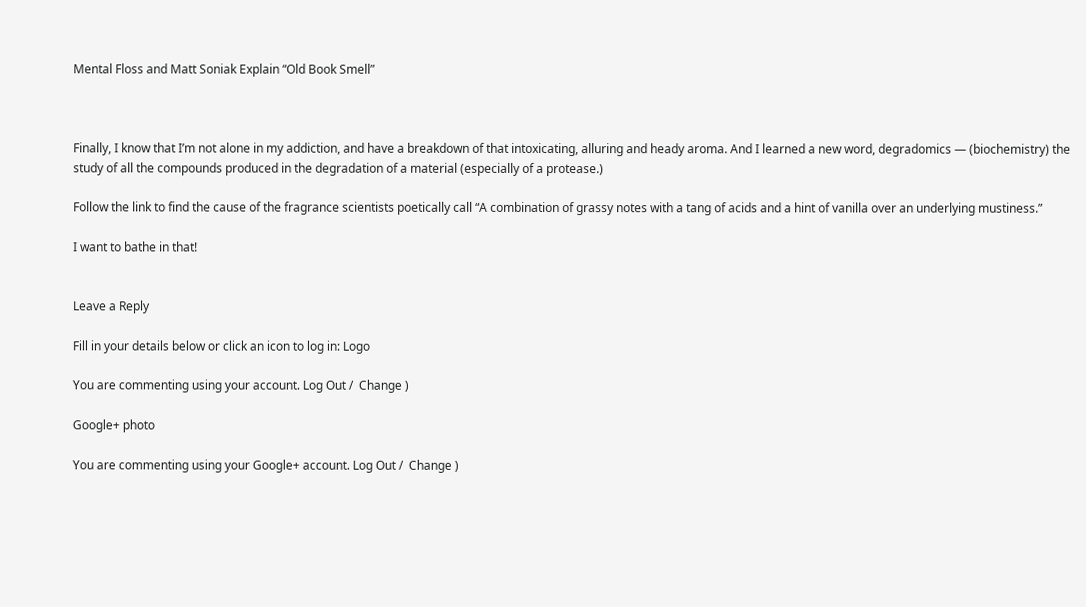Mental Floss and Matt Soniak Explain “Old Book Smell”



Finally, I know that I’m not alone in my addiction, and have a breakdown of that intoxicating, alluring and heady aroma. And I learned a new word, degradomics — (biochemistry) the study of all the compounds produced in the degradation of a material (especially of a protease.)

Follow the link to find the cause of the fragrance scientists poetically call “A combination of grassy notes with a tang of acids and a hint of vanilla over an underlying mustiness.”

I want to bathe in that!


Leave a Reply

Fill in your details below or click an icon to log in: Logo

You are commenting using your account. Log Out /  Change )

Google+ photo

You are commenting using your Google+ account. Log Out /  Change )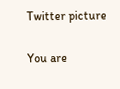Twitter picture

You are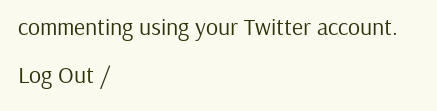commenting using your Twitter account. Log Out /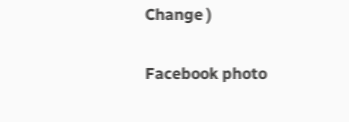Change )

Facebook photo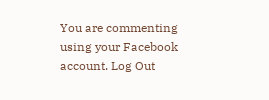You are commenting using your Facebook account. Log Out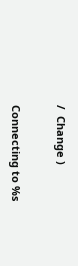/  Change )


Connecting to %s